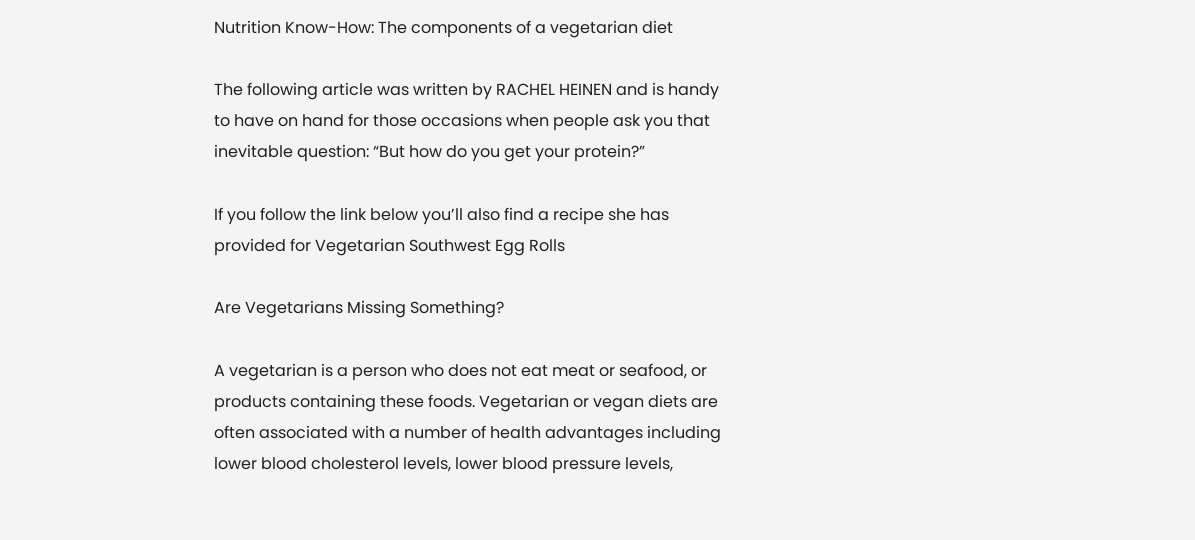Nutrition Know-How: The components of a vegetarian diet

The following article was written by RACHEL HEINEN and is handy to have on hand for those occasions when people ask you that inevitable question: “But how do you get your protein?”

If you follow the link below you’ll also find a recipe she has provided for Vegetarian Southwest Egg Rolls

Are Vegetarians Missing Something?

A vegetarian is a person who does not eat meat or seafood, or products containing these foods. Vegetarian or vegan diets are often associated with a number of health advantages including lower blood cholesterol levels, lower blood pressure levels,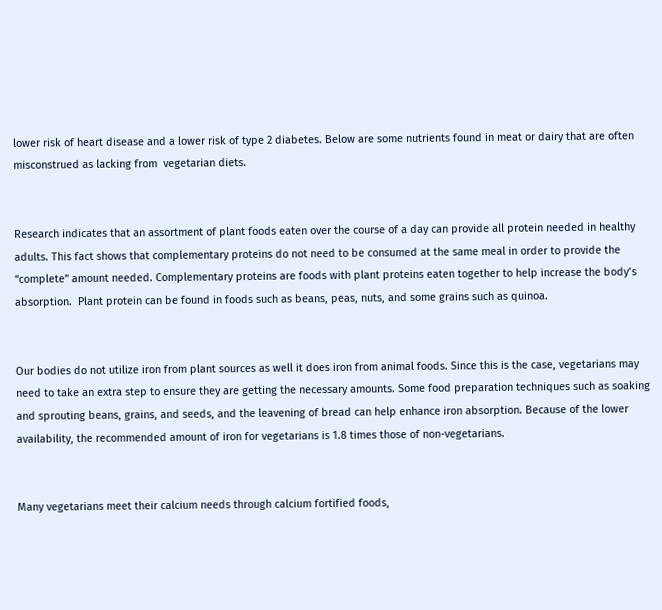lower risk of heart disease and a lower risk of type 2 diabetes. Below are some nutrients found in meat or dairy that are often misconstrued as lacking from  vegetarian diets.


Research indicates that an assortment of plant foods eaten over the course of a day can provide all protein needed in healthy adults. This fact shows that complementary proteins do not need to be consumed at the same meal in order to provide the “complete” amount needed. Complementary proteins are foods with plant proteins eaten together to help increase the body’s absorption.  Plant protein can be found in foods such as beans, peas, nuts, and some grains such as quinoa.


Our bodies do not utilize iron from plant sources as well it does iron from animal foods. Since this is the case, vegetarians may need to take an extra step to ensure they are getting the necessary amounts. Some food preparation techniques such as soaking and sprouting beans, grains, and seeds, and the leavening of bread can help enhance iron absorption. Because of the lower availability, the recommended amount of iron for vegetarians is 1.8 times those of non-vegetarians.


Many vegetarians meet their calcium needs through calcium fortified foods,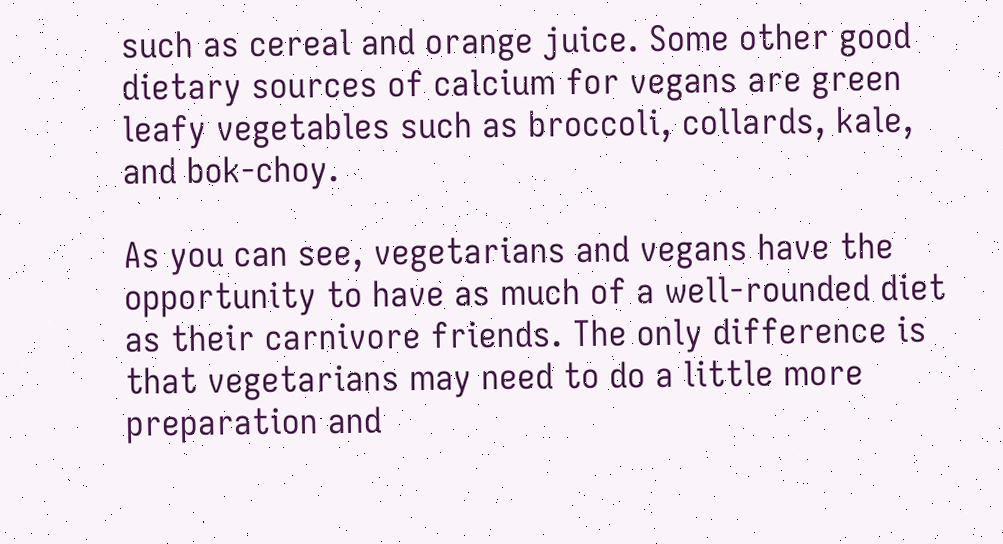such as cereal and orange juice. Some other good dietary sources of calcium for vegans are green leafy vegetables such as broccoli, collards, kale, and bok-choy.

As you can see, vegetarians and vegans have the opportunity to have as much of a well-rounded diet as their carnivore friends. The only difference is that vegetarians may need to do a little more preparation and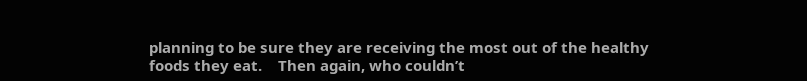planning to be sure they are receiving the most out of the healthy foods they eat.    Then again, who couldn’t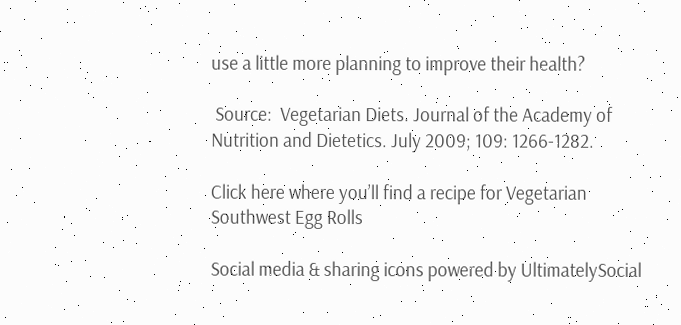use a little more planning to improve their health?

 Source:  Vegetarian Diets. Journal of the Academy of Nutrition and Dietetics. July 2009; 109: 1266-1282.

Click here where you’ll find a recipe for Vegetarian Southwest Egg Rolls

Social media & sharing icons powered by UltimatelySocial